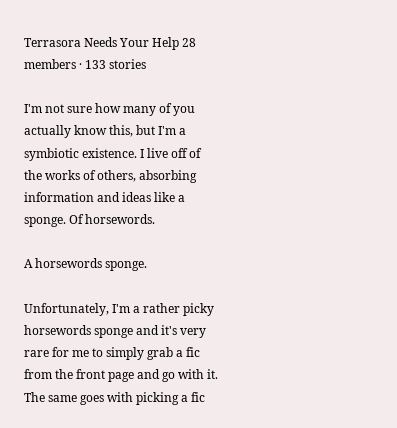Terrasora Needs Your Help 28 members · 133 stories

I'm not sure how many of you actually know this, but I'm a symbiotic existence. I live off of the works of others, absorbing information and ideas like a sponge. Of horsewords.

A horsewords sponge.

Unfortunately, I'm a rather picky horsewords sponge and it's very rare for me to simply grab a fic from the front page and go with it. The same goes with picking a fic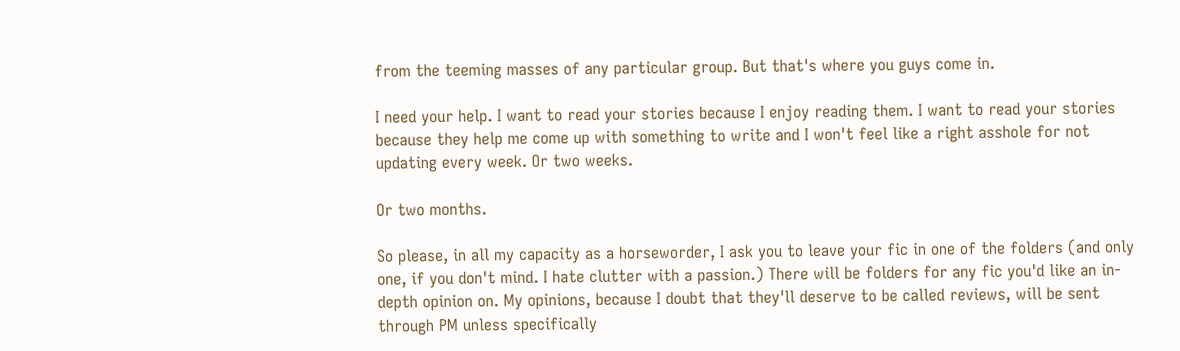from the teeming masses of any particular group. But that's where you guys come in.

I need your help. I want to read your stories because I enjoy reading them. I want to read your stories because they help me come up with something to write and I won't feel like a right asshole for not updating every week. Or two weeks.

Or two months.

So please, in all my capacity as a horseworder, I ask you to leave your fic in one of the folders (and only one, if you don't mind. I hate clutter with a passion.) There will be folders for any fic you'd like an in-depth opinion on. My opinions, because I doubt that they'll deserve to be called reviews, will be sent through PM unless specifically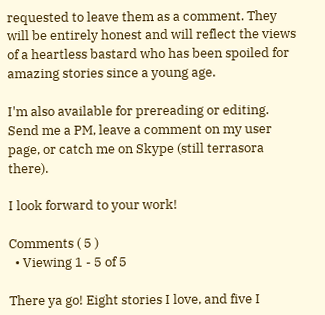requested to leave them as a comment. They will be entirely honest and will reflect the views of a heartless bastard who has been spoiled for amazing stories since a young age.

I'm also available for prereading or editing. Send me a PM, leave a comment on my user page, or catch me on Skype (still terrasora there).

I look forward to your work!

Comments ( 5 )
  • Viewing 1 - 5 of 5

There ya go! Eight stories I love, and five I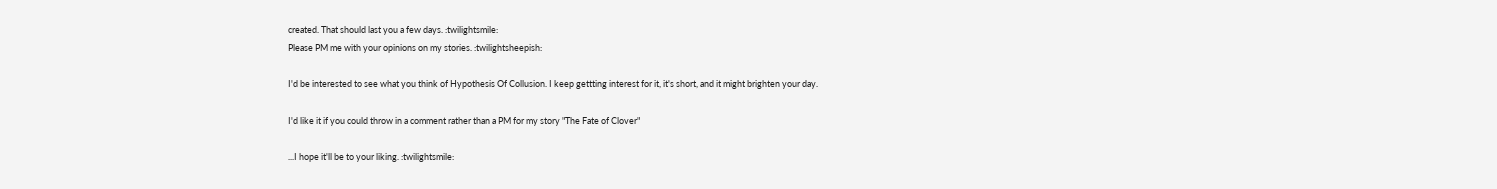created. That should last you a few days. :twilightsmile:
Please PM me with your opinions on my stories. :twilightsheepish:

I'd be interested to see what you think of Hypothesis Of Collusion. I keep gettting interest for it, it's short, and it might brighten your day.

I'd like it if you could throw in a comment rather than a PM for my story "The Fate of Clover"

...I hope it'll be to your liking. :twilightsmile: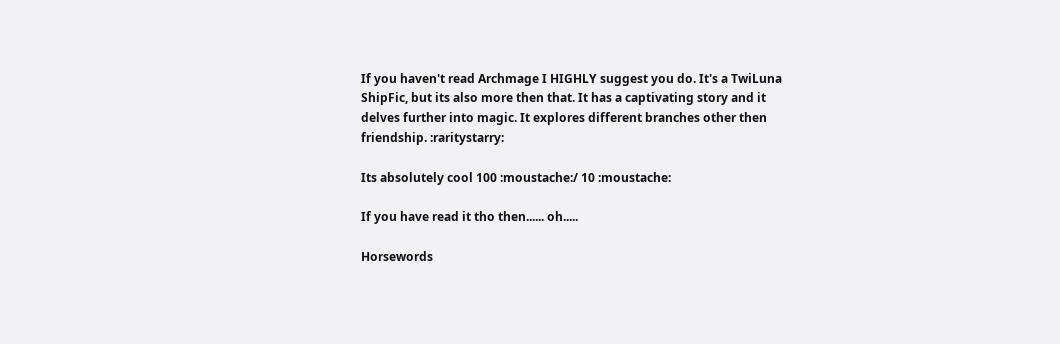If you haven't read Archmage I HIGHLY suggest you do. It's a TwiLuna ShipFic, but its also more then that. It has a captivating story and it delves further into magic. It explores different branches other then friendship. :raritystarry:

Its absolutely cool 100 :moustache:/ 10 :moustache:

If you have read it tho then...... oh.....

Horsewords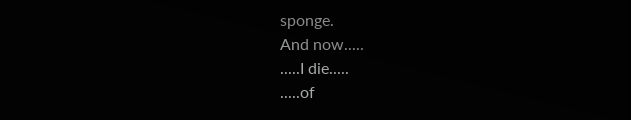sponge.
And now.....
.....I die.....
.....of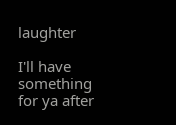laughter

I'll have something for ya after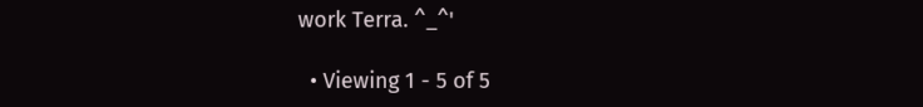work Terra. ^_^'

  • Viewing 1 - 5 of 5